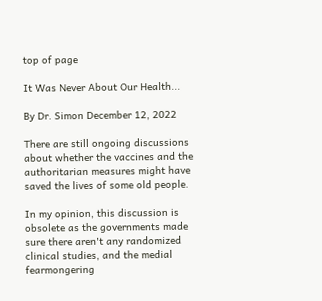top of page

It Was Never About Our Health...

By Dr. Simon December 12, 2022

There are still ongoing discussions about whether the vaccines and the authoritarian measures might have saved the lives of some old people.

In my opinion, this discussion is obsolete as the governments made sure there aren't any randomized clinical studies, and the medial fearmongering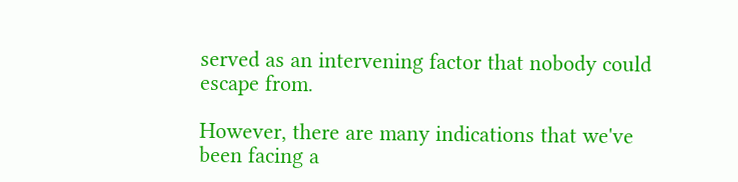served as an intervening factor that nobody could escape from.

However, there are many indications that we've been facing a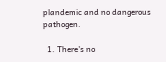plandemic and no dangerous pathogen.

  1. There's no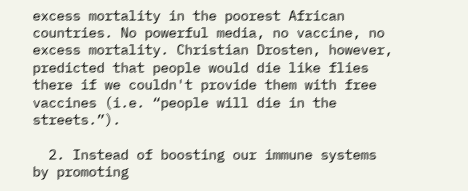excess mortality in the poorest African countries. No powerful media, no vaccine, no excess mortality. Christian Drosten, however, predicted that people would die like flies there if we couldn't provide them with free vaccines (i.e. “people will die in the streets.”).

  2. Instead of boosting our immune systems by promoting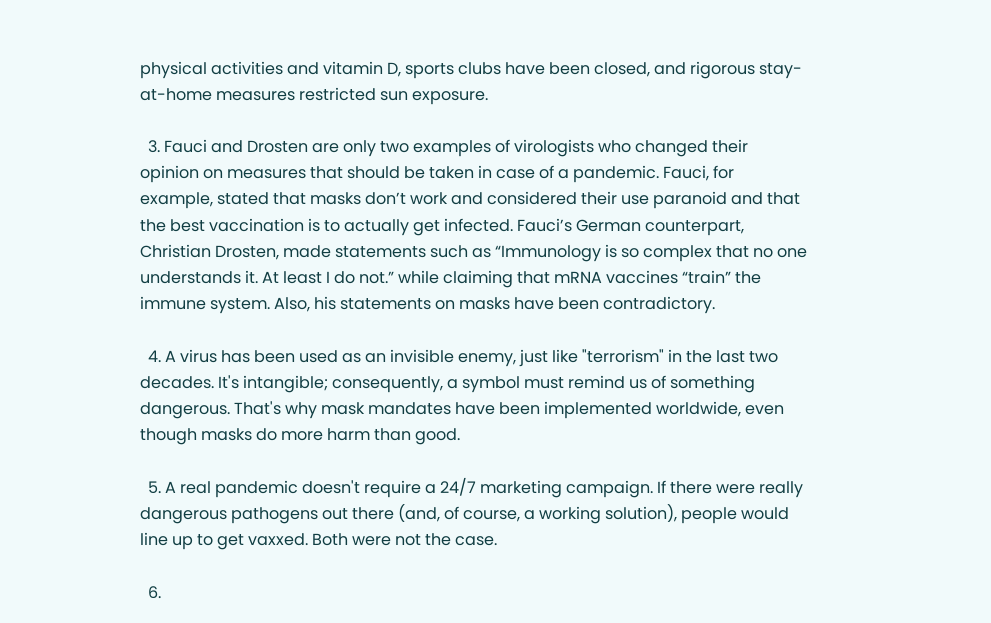physical activities and vitamin D, sports clubs have been closed, and rigorous stay-at-home measures restricted sun exposure.

  3. Fauci and Drosten are only two examples of virologists who changed their opinion on measures that should be taken in case of a pandemic. Fauci, for example, stated that masks don’t work and considered their use paranoid and that the best vaccination is to actually get infected. Fauci’s German counterpart, Christian Drosten, made statements such as “Immunology is so complex that no one understands it. At least I do not.” while claiming that mRNA vaccines “train” the immune system. Also, his statements on masks have been contradictory.

  4. A virus has been used as an invisible enemy, just like "terrorism" in the last two decades. It's intangible; consequently, a symbol must remind us of something dangerous. That's why mask mandates have been implemented worldwide, even though masks do more harm than good.

  5. A real pandemic doesn't require a 24/7 marketing campaign. If there were really dangerous pathogens out there (and, of course, a working solution), people would line up to get vaxxed. Both were not the case.

  6.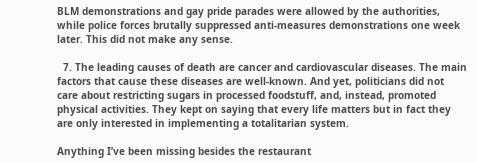BLM demonstrations and gay pride parades were allowed by the authorities, while police forces brutally suppressed anti-measures demonstrations one week later. This did not make any sense.

  7. The leading causes of death are cancer and cardiovascular diseases. The main factors that cause these diseases are well-known. And yet, politicians did not care about restricting sugars in processed foodstuff, and, instead, promoted physical activities. They kept on saying that every life matters but in fact they are only interested in implementing a totalitarian system.

Anything I’ve been missing besides the restaurant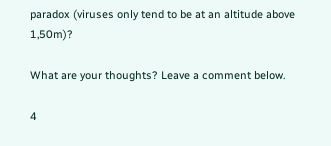paradox (viruses only tend to be at an altitude above 1,50m)?

What are your thoughts? Leave a comment below.

4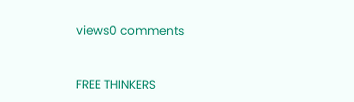views0 comments


FREE THINKERS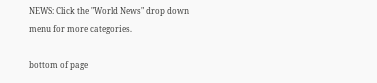NEWS: Click the "World News" drop down menu for more categories.

bottom of page